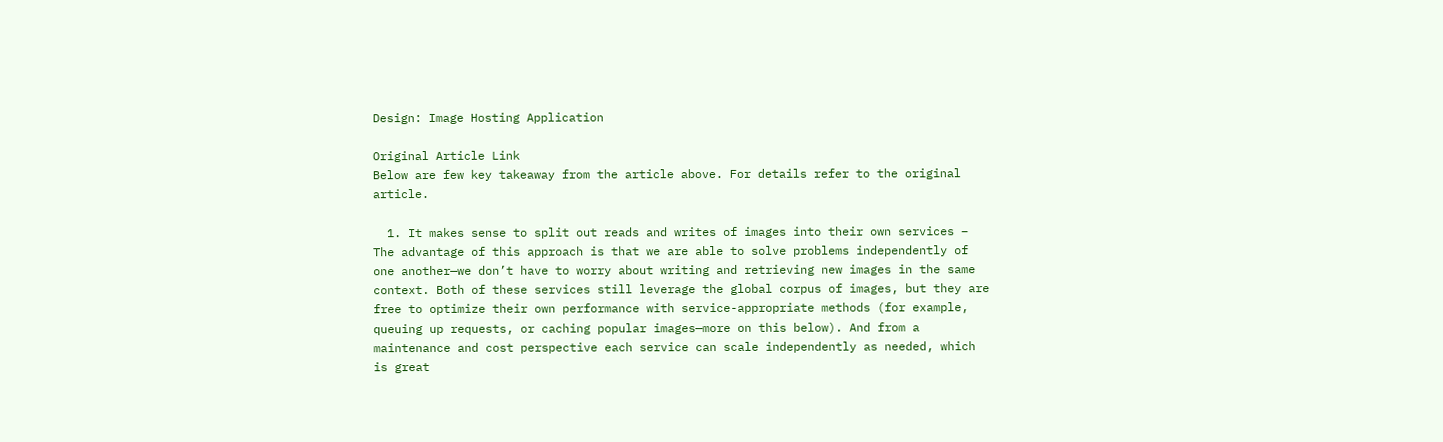Design: Image Hosting Application

Original Article Link
Below are few key takeaway from the article above. For details refer to the original article.

  1. It makes sense to split out reads and writes of images into their own services – The advantage of this approach is that we are able to solve problems independently of one another—we don’t have to worry about writing and retrieving new images in the same context. Both of these services still leverage the global corpus of images, but they are free to optimize their own performance with service-appropriate methods (for example, queuing up requests, or caching popular images—more on this below). And from a maintenance and cost perspective each service can scale independently as needed, which is great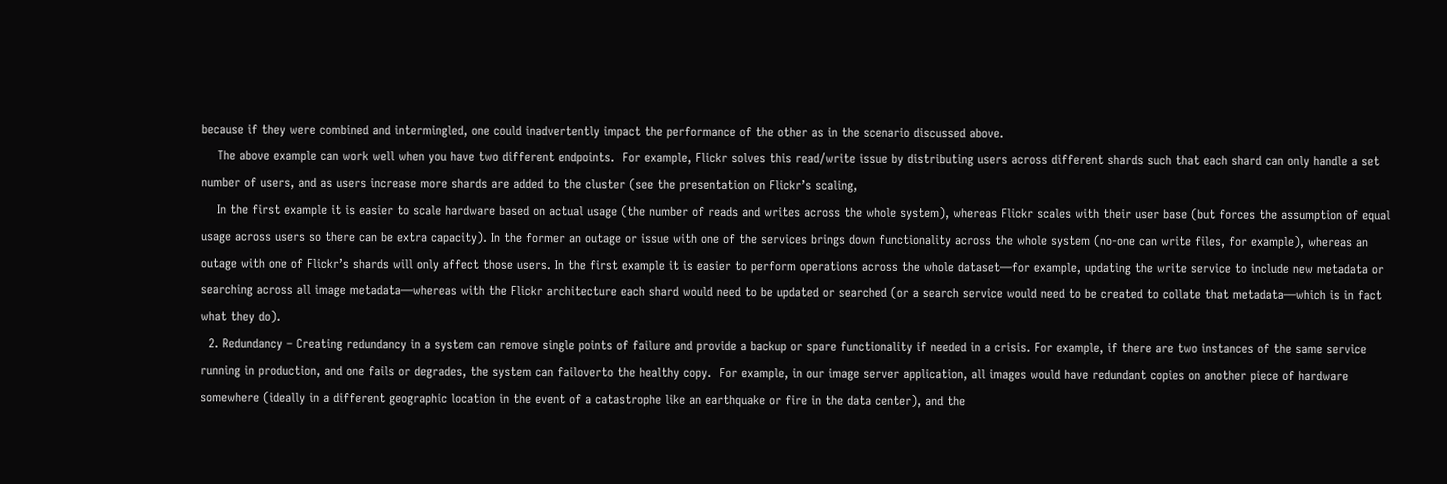because if they were combined and intermingled, one could inadvertently impact the performance of the other as in the scenario discussed above.
    The above example can work well when you have two different endpoints.  For example, Flickr solves this read/write issue by distributing users across different shards such that each shard can only handle a set number of users, and as users increase more shards are added to the cluster (see the presentation on Flickr’s scaling,
    In the first example it is easier to scale hardware based on actual usage (the number of reads and writes across the whole system), whereas Flickr scales with their user base (but forces the assumption of equal usage across users so there can be extra capacity). In the former an outage or issue with one of the services brings down functionality across the whole system (no-one can write files, for example), whereas an outage with one of Flickr’s shards will only affect those users. In the first example it is easier to perform operations across the whole dataset—for example, updating the write service to include new metadata or searching across all image metadata—whereas with the Flickr architecture each shard would need to be updated or searched (or a search service would need to be created to collate that metadata—which is in fact what they do).
  2. Redundancy – Creating redundancy in a system can remove single points of failure and provide a backup or spare functionality if needed in a crisis. For example, if there are two instances of the same service running in production, and one fails or degrades, the system can failoverto the healthy copy.  For example, in our image server application, all images would have redundant copies on another piece of hardware somewhere (ideally in a different geographic location in the event of a catastrophe like an earthquake or fire in the data center), and the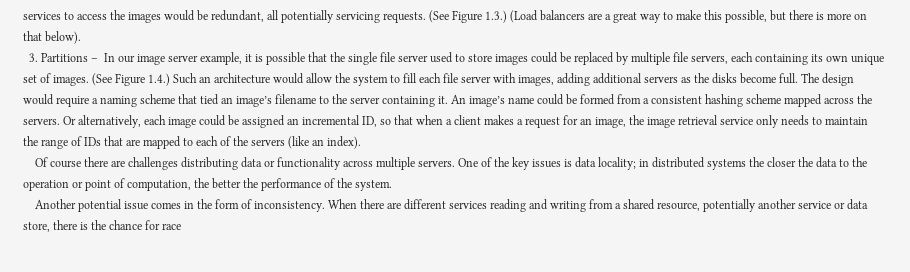services to access the images would be redundant, all potentially servicing requests. (See Figure 1.3.) (Load balancers are a great way to make this possible, but there is more on that below).
  3. Partitions –  In our image server example, it is possible that the single file server used to store images could be replaced by multiple file servers, each containing its own unique set of images. (See Figure 1.4.) Such an architecture would allow the system to fill each file server with images, adding additional servers as the disks become full. The design would require a naming scheme that tied an image’s filename to the server containing it. An image’s name could be formed from a consistent hashing scheme mapped across the servers. Or alternatively, each image could be assigned an incremental ID, so that when a client makes a request for an image, the image retrieval service only needs to maintain the range of IDs that are mapped to each of the servers (like an index).
    Of course there are challenges distributing data or functionality across multiple servers. One of the key issues is data locality; in distributed systems the closer the data to the operation or point of computation, the better the performance of the system.
    Another potential issue comes in the form of inconsistency. When there are different services reading and writing from a shared resource, potentially another service or data store, there is the chance for race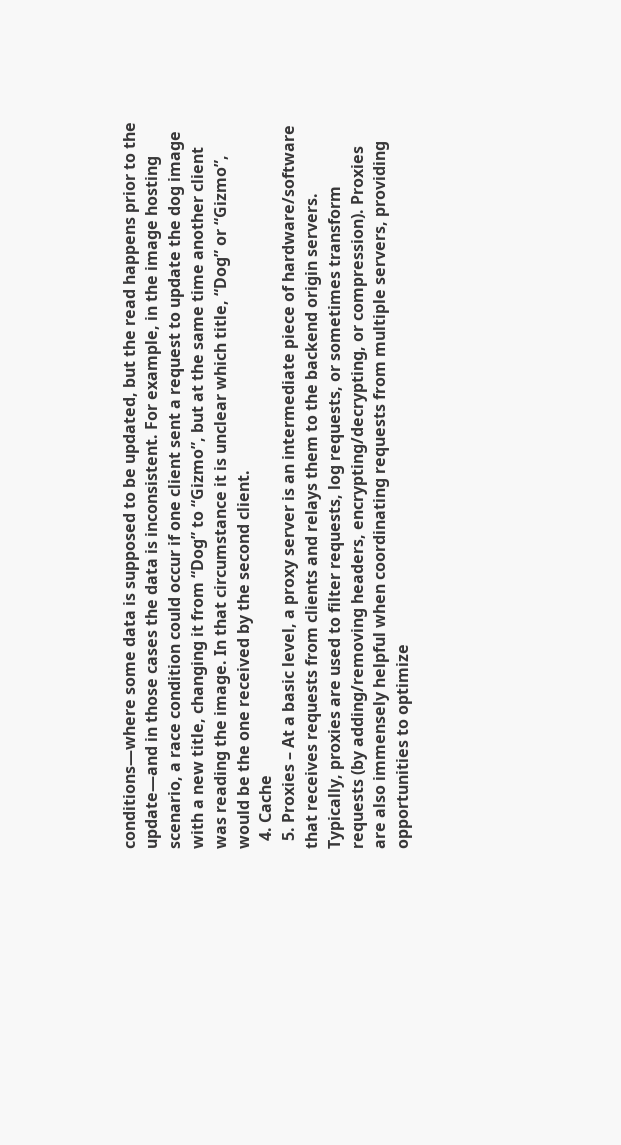conditions—where some data is supposed to be updated, but the read happens prior to the update—and in those cases the data is inconsistent. For example, in the image hosting scenario, a race condition could occur if one client sent a request to update the dog image with a new title, changing it from “Dog” to “Gizmo”, but at the same time another client was reading the image. In that circumstance it is unclear which title, “Dog” or “Gizmo”, would be the one received by the second client.
  4. Cache
  5. Proxies – At a basic level, a proxy server is an intermediate piece of hardware/software that receives requests from clients and relays them to the backend origin servers. Typically, proxies are used to filter requests, log requests, or sometimes transform requests (by adding/removing headers, encrypting/decrypting, or compression). Proxies are also immensely helpful when coordinating requests from multiple servers, providing opportunities to optimize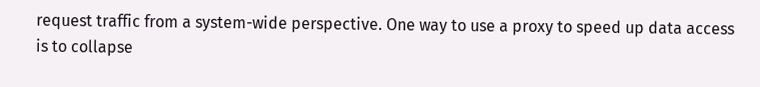request traffic from a system-wide perspective. One way to use a proxy to speed up data access is to collapse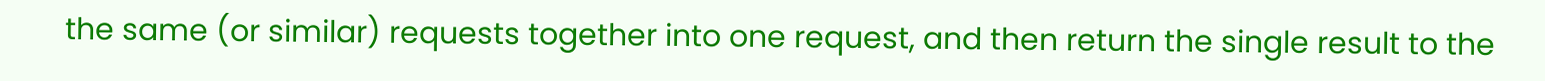the same (or similar) requests together into one request, and then return the single result to the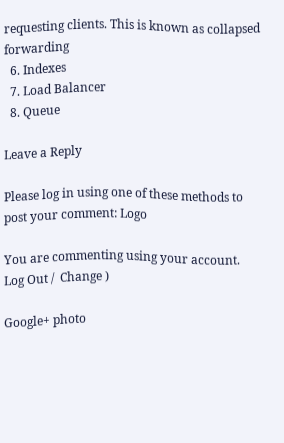requesting clients. This is known as collapsed forwarding
  6. Indexes
  7. Load Balancer
  8. Queue

Leave a Reply

Please log in using one of these methods to post your comment: Logo

You are commenting using your account. Log Out /  Change )

Google+ photo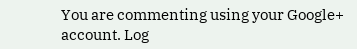You are commenting using your Google+ account. Log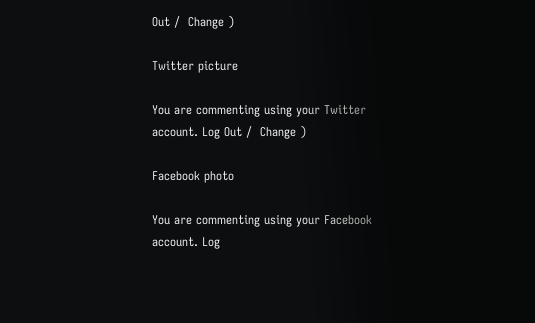Out /  Change )

Twitter picture

You are commenting using your Twitter account. Log Out /  Change )

Facebook photo

You are commenting using your Facebook account. Log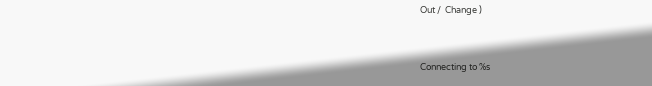Out /  Change )


Connecting to %s